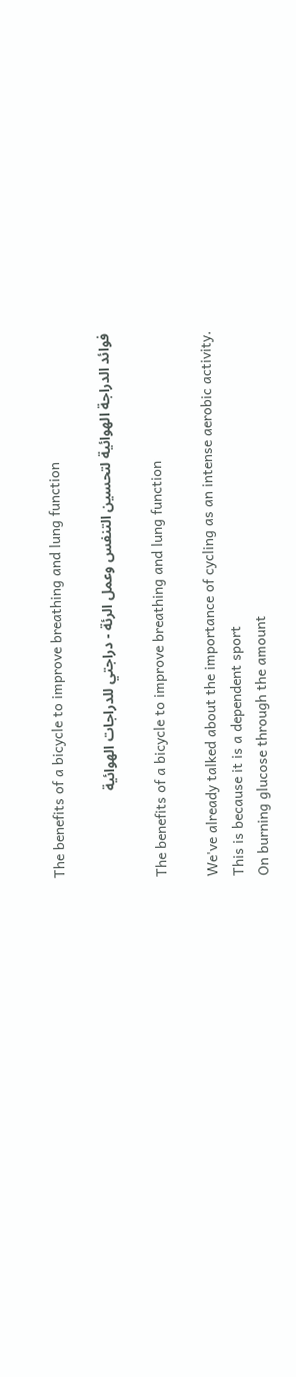The benefits of a bicycle to improve breathing and lung function

فوائد الدراجة الهوائية لتحسين التنفس وعمل الرئة - دراجتي للدراجات الهوائية

The benefits of a bicycle to improve breathing and lung function

We've already talked about the importance of cycling as an intense aerobic activity. This is because it is a dependent sport
On burning glucose through the amount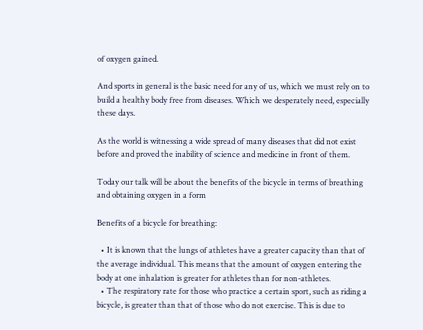of oxygen gained.

And sports in general is the basic need for any of us, which we must rely on to build a healthy body free from diseases. Which we desperately need, especially these days.

As the world is witnessing a wide spread of many diseases that did not exist before and proved the inability of science and medicine in front of them.

Today our talk will be about the benefits of the bicycle in terms of breathing and obtaining oxygen in a form

Benefits of a bicycle for breathing:

  • It is known that the lungs of athletes have a greater capacity than that of the average individual. This means that the amount of oxygen entering the body at one inhalation is greater for athletes than for non-athletes.
  • The respiratory rate for those who practice a certain sport, such as riding a bicycle, is greater than that of those who do not exercise. This is due to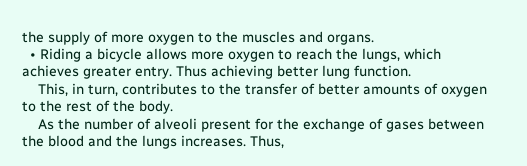the supply of more oxygen to the muscles and organs.
  • Riding a bicycle allows more oxygen to reach the lungs, which achieves greater entry. Thus achieving better lung function.
    This, in turn, contributes to the transfer of better amounts of oxygen to the rest of the body.
    As the number of alveoli present for the exchange of gases between the blood and the lungs increases. Thus,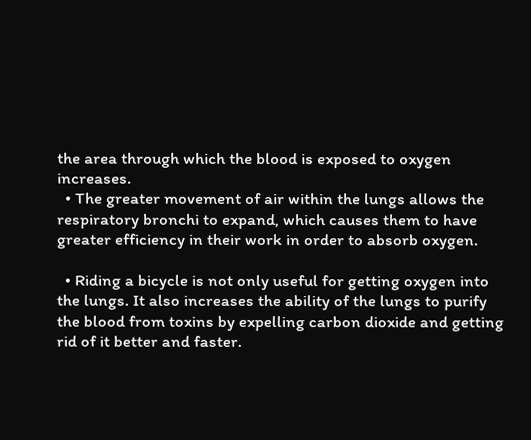the area through which the blood is exposed to oxygen increases.
  • The greater movement of air within the lungs allows the respiratory bronchi to expand, which causes them to have greater efficiency in their work in order to absorb oxygen.

  • Riding a bicycle is not only useful for getting oxygen into the lungs. It also increases the ability of the lungs to purify the blood from toxins by expelling carbon dioxide and getting rid of it better and faster.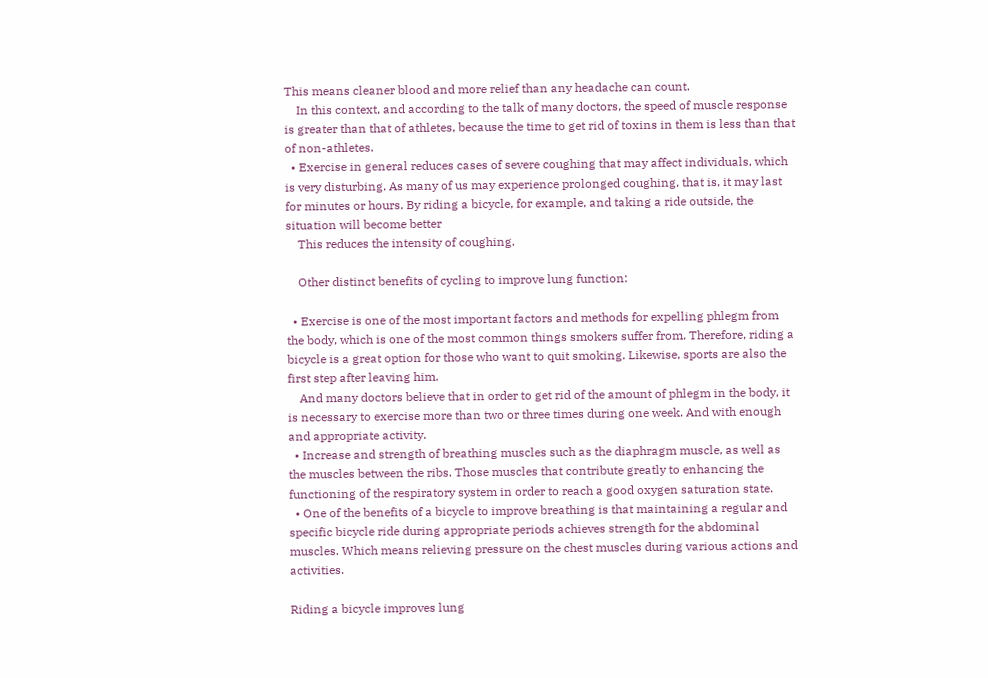This means cleaner blood and more relief than any headache can count.
    In this context, and according to the talk of many doctors, the speed of muscle response is greater than that of athletes, because the time to get rid of toxins in them is less than that of non-athletes.
  • Exercise in general reduces cases of severe coughing that may affect individuals, which is very disturbing. As many of us may experience prolonged coughing, that is, it may last for minutes or hours. By riding a bicycle, for example, and taking a ride outside, the situation will become better
    This reduces the intensity of coughing.

    Other distinct benefits of cycling to improve lung function:

  • Exercise is one of the most important factors and methods for expelling phlegm from the body, which is one of the most common things smokers suffer from. Therefore, riding a bicycle is a great option for those who want to quit smoking. Likewise, sports are also the first step after leaving him.
    And many doctors believe that in order to get rid of the amount of phlegm in the body, it is necessary to exercise more than two or three times during one week. And with enough and appropriate activity.
  • Increase and strength of breathing muscles such as the diaphragm muscle, as well as the muscles between the ribs. Those muscles that contribute greatly to enhancing the functioning of the respiratory system in order to reach a good oxygen saturation state.
  • One of the benefits of a bicycle to improve breathing is that maintaining a regular and specific bicycle ride during appropriate periods achieves strength for the abdominal muscles. Which means relieving pressure on the chest muscles during various actions and activities.

Riding a bicycle improves lung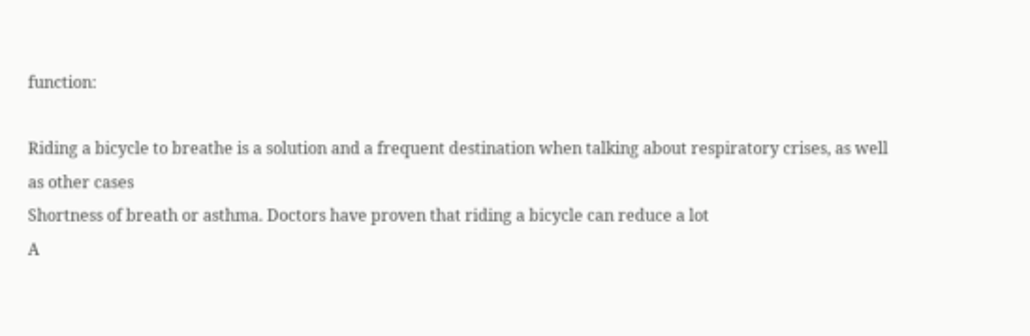function:

Riding a bicycle to breathe is a solution and a frequent destination when talking about respiratory crises, as well as other cases
Shortness of breath or asthma. Doctors have proven that riding a bicycle can reduce a lot
A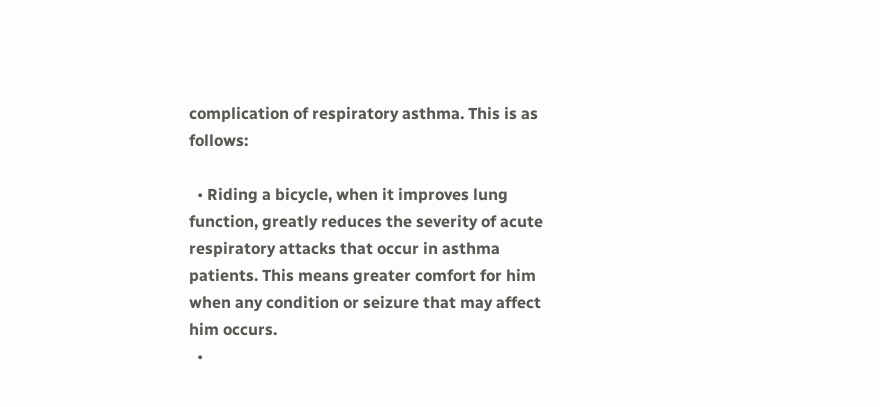complication of respiratory asthma. This is as follows:

  • Riding a bicycle, when it improves lung function, greatly reduces the severity of acute respiratory attacks that occur in asthma patients. This means greater comfort for him when any condition or seizure that may affect him occurs.
  •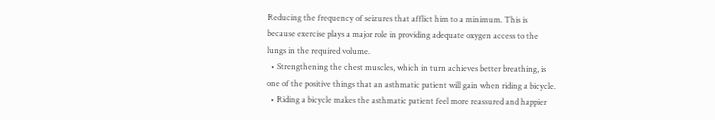Reducing the frequency of seizures that afflict him to a minimum. This is because exercise plays a major role in providing adequate oxygen access to the lungs in the required volume.
  • Strengthening the chest muscles, which in turn achieves better breathing, is one of the positive things that an asthmatic patient will gain when riding a bicycle.
  • Riding a bicycle makes the asthmatic patient feel more reassured and happier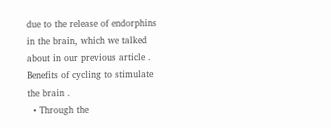due to the release of endorphins in the brain, which we talked about in our previous article . Benefits of cycling to stimulate the brain .
  • Through the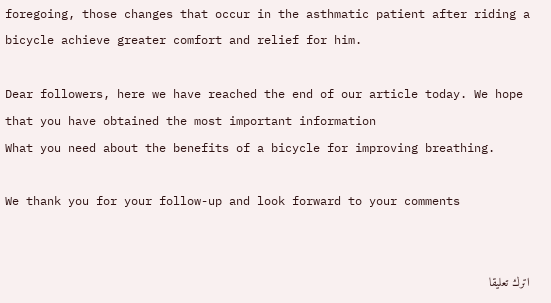foregoing, those changes that occur in the asthmatic patient after riding a bicycle achieve greater comfort and relief for him.

Dear followers, here we have reached the end of our article today. We hope that you have obtained the most important information
What you need about the benefits of a bicycle for improving breathing.

We thank you for your follow-up and look forward to your comments


اترك تعليقا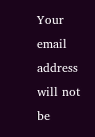Your email address will not be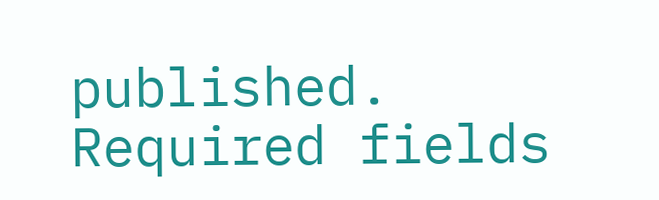published. Required fields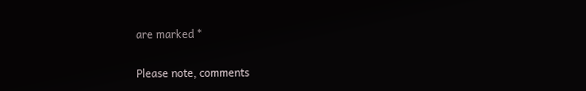are marked *

Please note, comments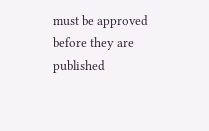must be approved before they are published